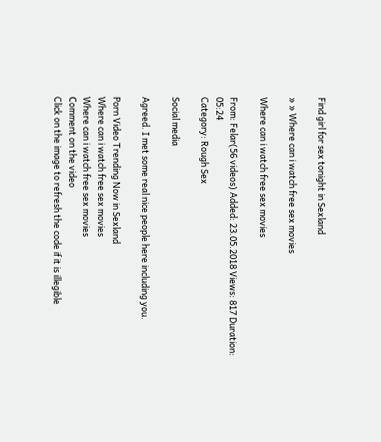Find girl for sex tonight in Sexland

» » Where can i watch free sex movies

Where can i watch free sex movies

From: Felar(56 videos) Added: 23.05.2018 Views: 817 Duration: 05:24
Category: Rough Sex

Social media

Agreed. I met some real nice people here including you.

Porn Video Trending Now in Sexland
Where can i watch free sex movies
Where can i watch free sex movies
Сomment on the video
Click on the image to refresh the code if it is illegible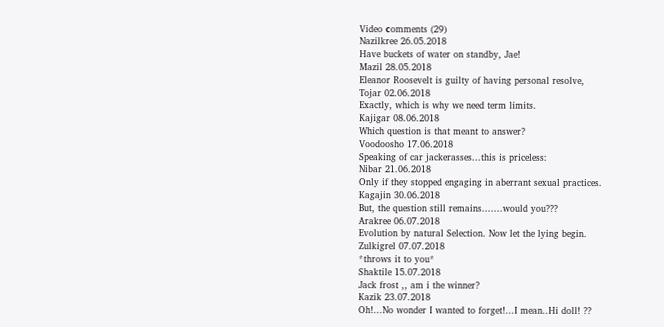Video сomments (29)
Nazilkree 26.05.2018
Have buckets of water on standby, Jae!
Mazil 28.05.2018
Eleanor Roosevelt is guilty of having personal resolve,
Tojar 02.06.2018
Exactly, which is why we need term limits.
Kajigar 08.06.2018
Which question is that meant to answer?
Voodoosho 17.06.2018
Speaking of car jackerasses...this is priceless:
Nibar 21.06.2018
Only if they stopped engaging in aberrant sexual practices.
Kagajin 30.06.2018
But, the question still remains.......would you???
Arakree 06.07.2018
Evolution by natural Selection. Now let the lying begin.
Zulkigrel 07.07.2018
*throws it to you*
Shaktile 15.07.2018
Jack frost ,, am i the winner?
Kazik 23.07.2018
Oh!...No wonder I wanted to forget!...I mean..Hi doll! ??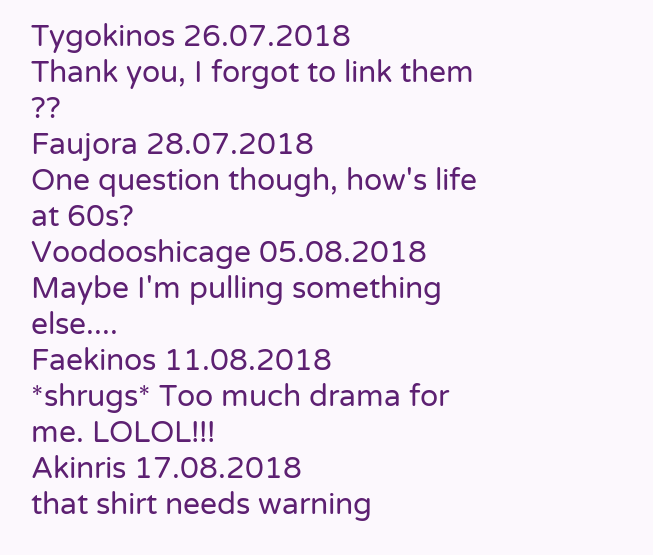Tygokinos 26.07.2018
Thank you, I forgot to link them ??
Faujora 28.07.2018
One question though, how's life at 60s?
Voodooshicage 05.08.2018
Maybe I'm pulling something else....
Faekinos 11.08.2018
*shrugs* Too much drama for me. LOLOL!!!
Akinris 17.08.2018
that shirt needs warning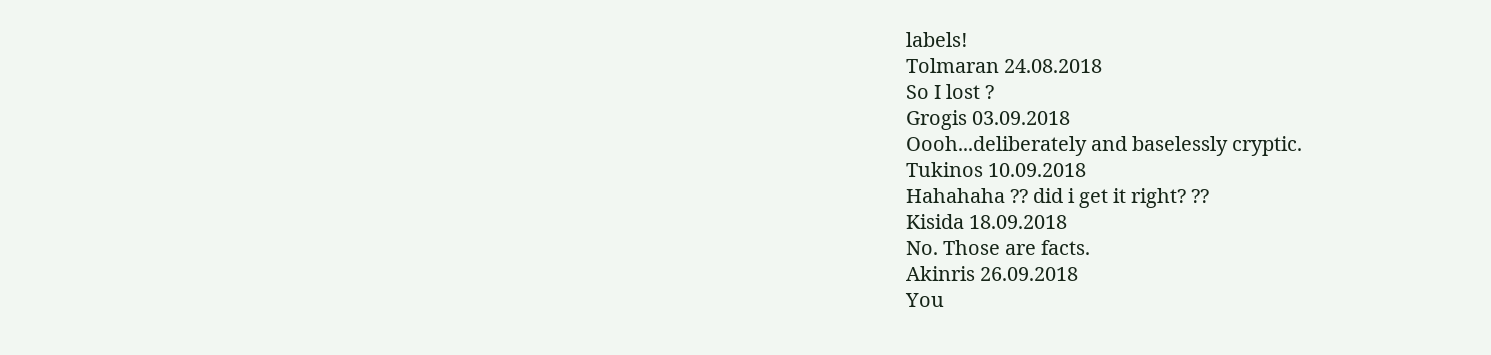labels!
Tolmaran 24.08.2018
So I lost ?
Grogis 03.09.2018
Oooh...deliberately and baselessly cryptic.
Tukinos 10.09.2018
Hahahaha ?? did i get it right? ??
Kisida 18.09.2018
No. Those are facts.
Akinris 26.09.2018
You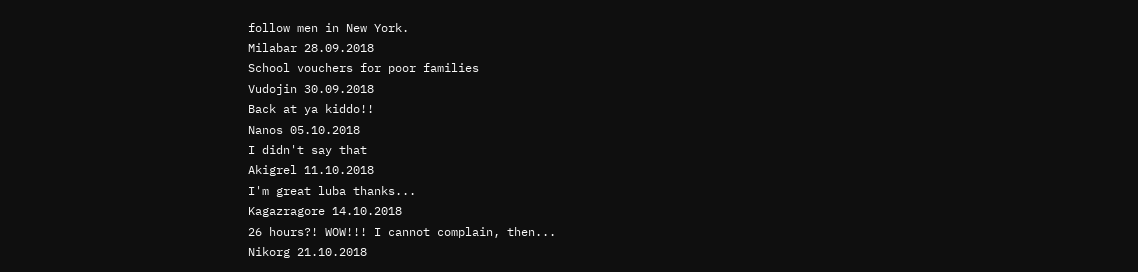follow men in New York.
Milabar 28.09.2018
School vouchers for poor families
Vudojin 30.09.2018
Back at ya kiddo!!
Nanos 05.10.2018
I didn't say that
Akigrel 11.10.2018
I'm great luba thanks...
Kagazragore 14.10.2018
26 hours?! WOW!!! I cannot complain, then...
Nikorg 21.10.2018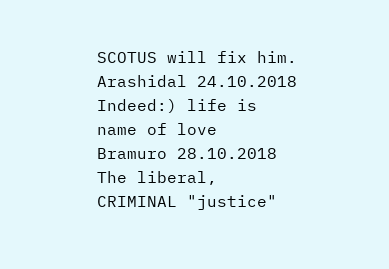SCOTUS will fix him.
Arashidal 24.10.2018
Indeed:) life is name of love
Bramuro 28.10.2018
The liberal, CRIMINAL "justice"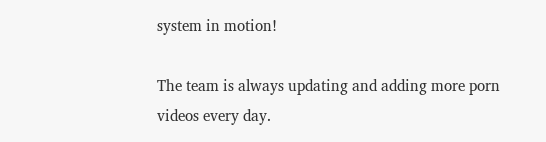system in motion!

The team is always updating and adding more porn videos every day.